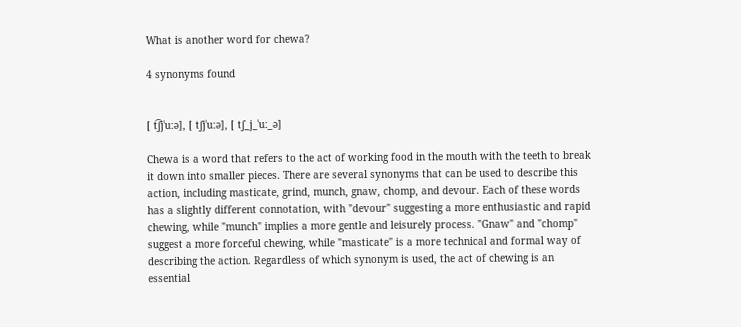What is another word for chewa?

4 synonyms found


[ t͡ʃjˈuːə], [ tʃjˈuːə], [ tʃ_j_ˈuː_ə]

Chewa is a word that refers to the act of working food in the mouth with the teeth to break it down into smaller pieces. There are several synonyms that can be used to describe this action, including masticate, grind, munch, gnaw, chomp, and devour. Each of these words has a slightly different connotation, with "devour" suggesting a more enthusiastic and rapid chewing, while "munch" implies a more gentle and leisurely process. "Gnaw" and "chomp" suggest a more forceful chewing, while "masticate" is a more technical and formal way of describing the action. Regardless of which synonym is used, the act of chewing is an essential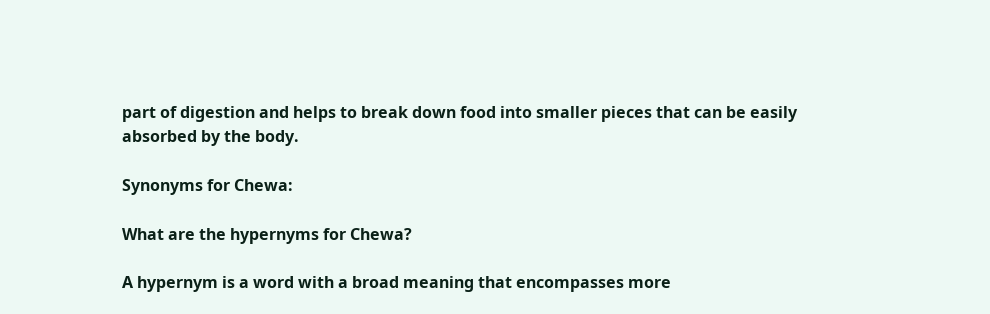part of digestion and helps to break down food into smaller pieces that can be easily absorbed by the body.

Synonyms for Chewa:

What are the hypernyms for Chewa?

A hypernym is a word with a broad meaning that encompasses more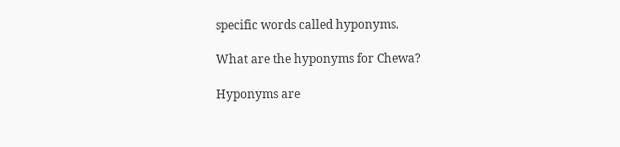specific words called hyponyms.

What are the hyponyms for Chewa?

Hyponyms are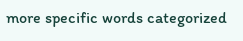more specific words categorized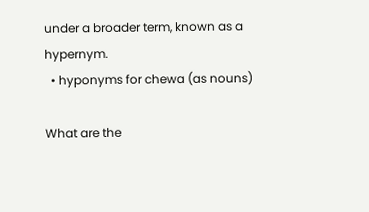under a broader term, known as a hypernym.
  • hyponyms for chewa (as nouns)

What are the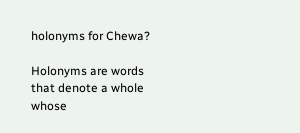holonyms for Chewa?

Holonyms are words that denote a whole whose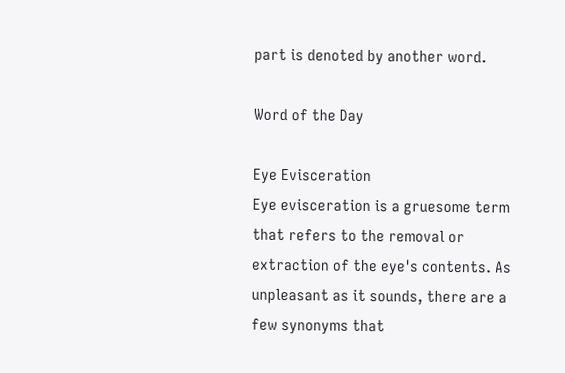part is denoted by another word.

Word of the Day

Eye Evisceration
Eye evisceration is a gruesome term that refers to the removal or extraction of the eye's contents. As unpleasant as it sounds, there are a few synonyms that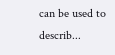can be used to describ...